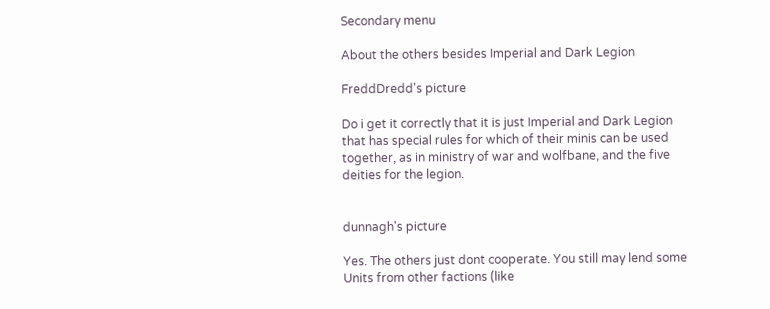Secondary menu

About the others besides Imperial and Dark Legion

FreddDredd's picture

Do i get it correctly that it is just Imperial and Dark Legion that has special rules for which of their minis can be used together, as in ministry of war and wolfbane, and the five deities for the legion.


dunnagh's picture

Yes. The others just dont cooperate. You still may lend some Units from other factions (like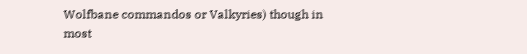Wolfbane commandos or Valkyries) though in most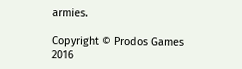armies.

Copyright © Prodos Games 2016